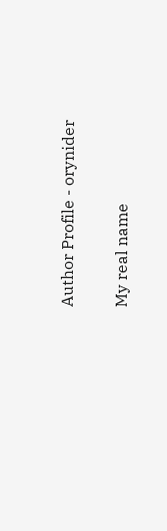Author Profile - orynider

My real name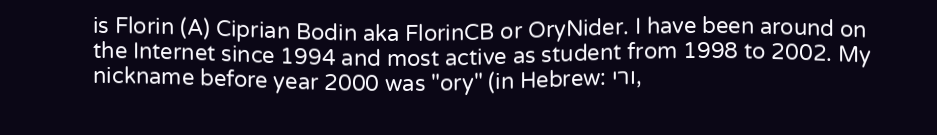is Florin (A) Ciprian Bodin aka FlorinCB or OryNider. I have been around on the Internet since 1994 and most active as student from 1998 to 2002. My nickname before year 2000 was "ory" (in Hebrew: ורי,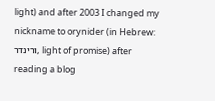light) and after 2003 I changed my nickname to orynider (in Hebrew: ורינדר, light of promise) after reading a blog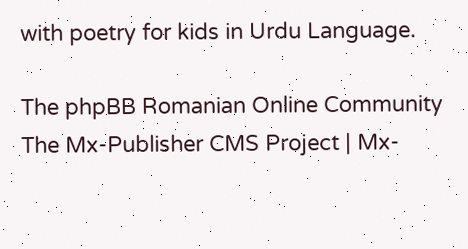with poetry for kids in Urdu Language.

The phpBB Romanian Online Community
The Mx-Publisher CMS Project | Mx-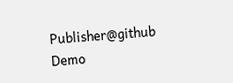Publisher@github
Demo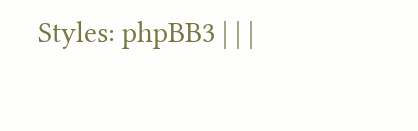Styles: phpBB3 | | |